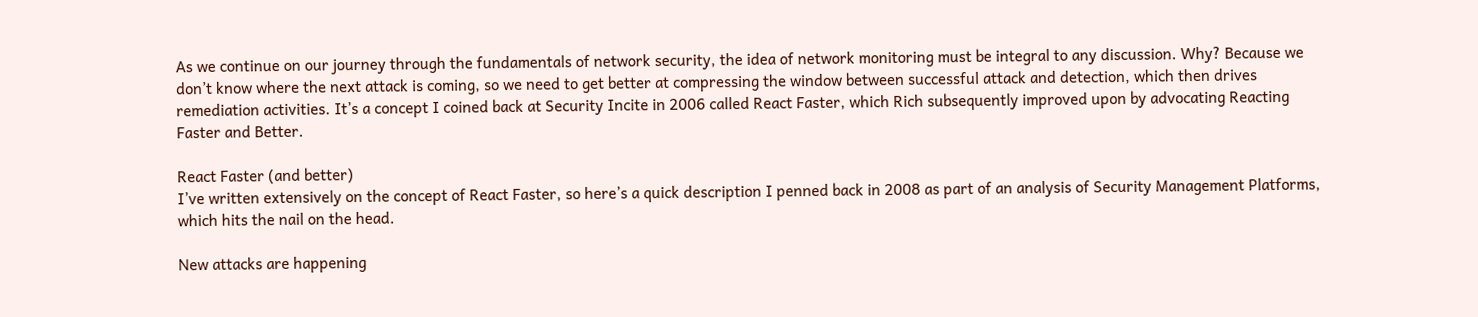As we continue on our journey through the fundamentals of network security, the idea of network monitoring must be integral to any discussion. Why? Because we don’t know where the next attack is coming, so we need to get better at compressing the window between successful attack and detection, which then drives remediation activities. It’s a concept I coined back at Security Incite in 2006 called React Faster, which Rich subsequently improved upon by advocating Reacting Faster and Better.

React Faster (and better)
I’ve written extensively on the concept of React Faster, so here’s a quick description I penned back in 2008 as part of an analysis of Security Management Platforms, which hits the nail on the head.

New attacks are happening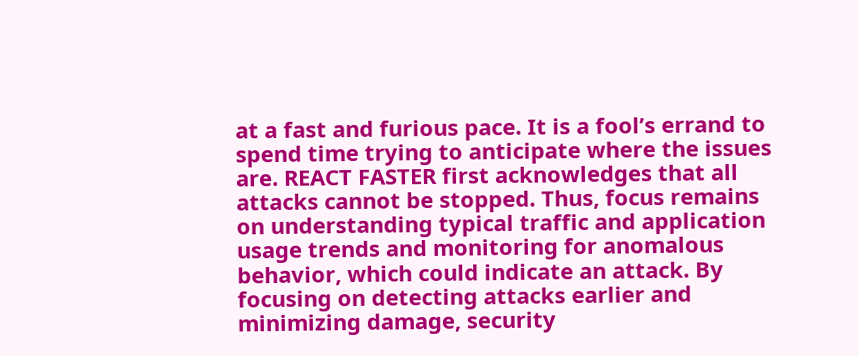at a fast and furious pace. It is a fool’s errand to spend time trying to anticipate where the issues are. REACT FASTER first acknowledges that all attacks cannot be stopped. Thus, focus remains on understanding typical traffic and application usage trends and monitoring for anomalous behavior, which could indicate an attack. By focusing on detecting attacks earlier and minimizing damage, security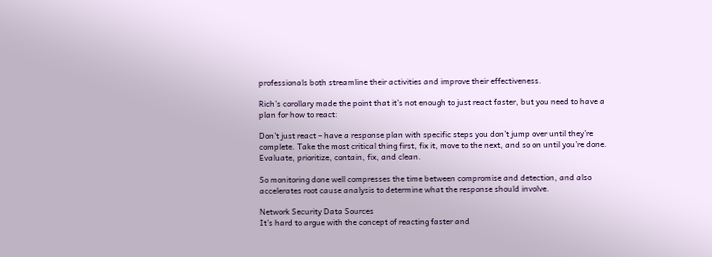professionals both streamline their activities and improve their effectiveness.

Rich’s corollary made the point that it’s not enough to just react faster, but you need to have a plan for how to react:

Don’t just react – have a response plan with specific steps you don’t jump over until they’re complete. Take the most critical thing first, fix it, move to the next, and so on until you’re done. Evaluate, prioritize, contain, fix, and clean.

So monitoring done well compresses the time between compromise and detection, and also accelerates root cause analysis to determine what the response should involve.

Network Security Data Sources
It’s hard to argue with the concept of reacting faster and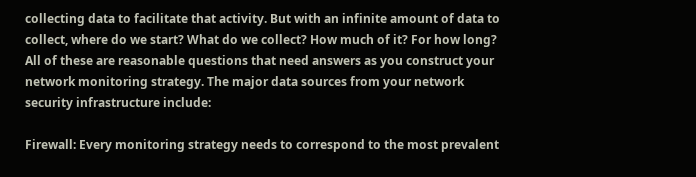collecting data to facilitate that activity. But with an infinite amount of data to collect, where do we start? What do we collect? How much of it? For how long? All of these are reasonable questions that need answers as you construct your network monitoring strategy. The major data sources from your network security infrastructure include:

Firewall: Every monitoring strategy needs to correspond to the most prevalent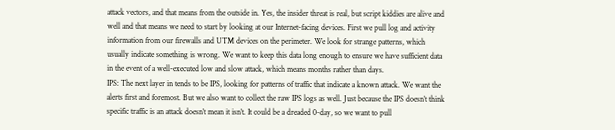attack vectors, and that means from the outside in. Yes, the insider threat is real, but script kiddies are alive and well and that means we need to start by looking at our Internet-facing devices. First we pull log and activity information from our firewalls and UTM devices on the perimeter. We look for strange patterns, which usually indicate something is wrong. We want to keep this data long enough to ensure we have sufficient data in the event of a well-executed low and slow attack, which means months rather than days.
IPS: The next layer in tends to be IPS, looking for patterns of traffic that indicate a known attack. We want the alerts first and foremost. But we also want to collect the raw IPS logs as well. Just because the IPS doesn’t think specific traffic is an attack doesn’t mean it isn’t. It could be a dreaded 0-day, so we want to pull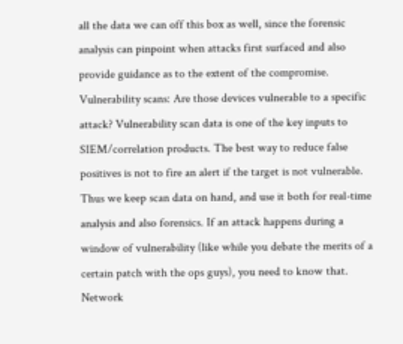all the data we can off this box as well, since the forensic analysis can pinpoint when attacks first surfaced and also provide guidance as to the extent of the compromise.
Vulnerability scans: Are those devices vulnerable to a specific attack? Vulnerability scan data is one of the key inputs to SIEM/correlation products. The best way to reduce false positives is not to fire an alert if the target is not vulnerable. Thus we keep scan data on hand, and use it both for real-time analysis and also forensics. If an attack happens during a window of vulnerability (like while you debate the merits of a certain patch with the ops guys), you need to know that.
Network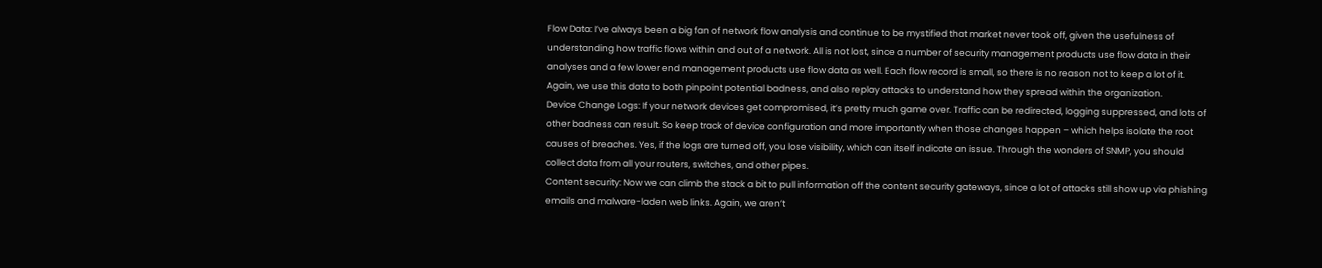Flow Data: I’ve always been a big fan of network flow analysis and continue to be mystified that market never took off, given the usefulness of understanding how traffic flows within and out of a network. All is not lost, since a number of security management products use flow data in their analyses and a few lower end management products use flow data as well. Each flow record is small, so there is no reason not to keep a lot of it. Again, we use this data to both pinpoint potential badness, and also replay attacks to understand how they spread within the organization.
Device Change Logs: If your network devices get compromised, it’s pretty much game over. Traffic can be redirected, logging suppressed, and lots of other badness can result. So keep track of device configuration and more importantly when those changes happen – which helps isolate the root causes of breaches. Yes, if the logs are turned off, you lose visibility, which can itself indicate an issue. Through the wonders of SNMP, you should collect data from all your routers, switches, and other pipes.
Content security: Now we can climb the stack a bit to pull information off the content security gateways, since a lot of attacks still show up via phishing emails and malware-laden web links. Again, we aren’t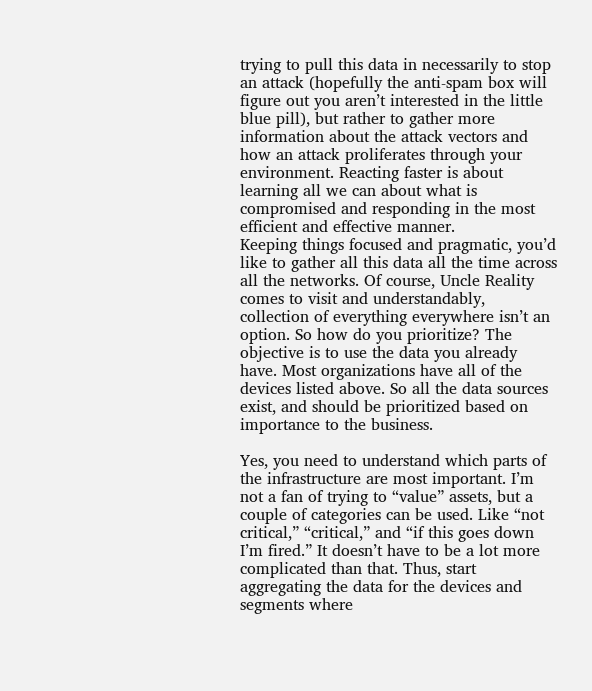trying to pull this data in necessarily to stop an attack (hopefully the anti-spam box will figure out you aren’t interested in the little blue pill), but rather to gather more information about the attack vectors and how an attack proliferates through your environment. Reacting faster is about learning all we can about what is compromised and responding in the most efficient and effective manner.
Keeping things focused and pragmatic, you’d like to gather all this data all the time across all the networks. Of course, Uncle Reality comes to visit and understandably, collection of everything everywhere isn’t an option. So how do you prioritize? The objective is to use the data you already have. Most organizations have all of the devices listed above. So all the data sources exist, and should be prioritized based on importance to the business.

Yes, you need to understand which parts of the infrastructure are most important. I’m not a fan of trying to “value” assets, but a couple of categories can be used. Like “not critical,” “critical,” and “if this goes down I’m fired.” It doesn’t have to be a lot more complicated than that. Thus, start aggregating the data for the devices and segments where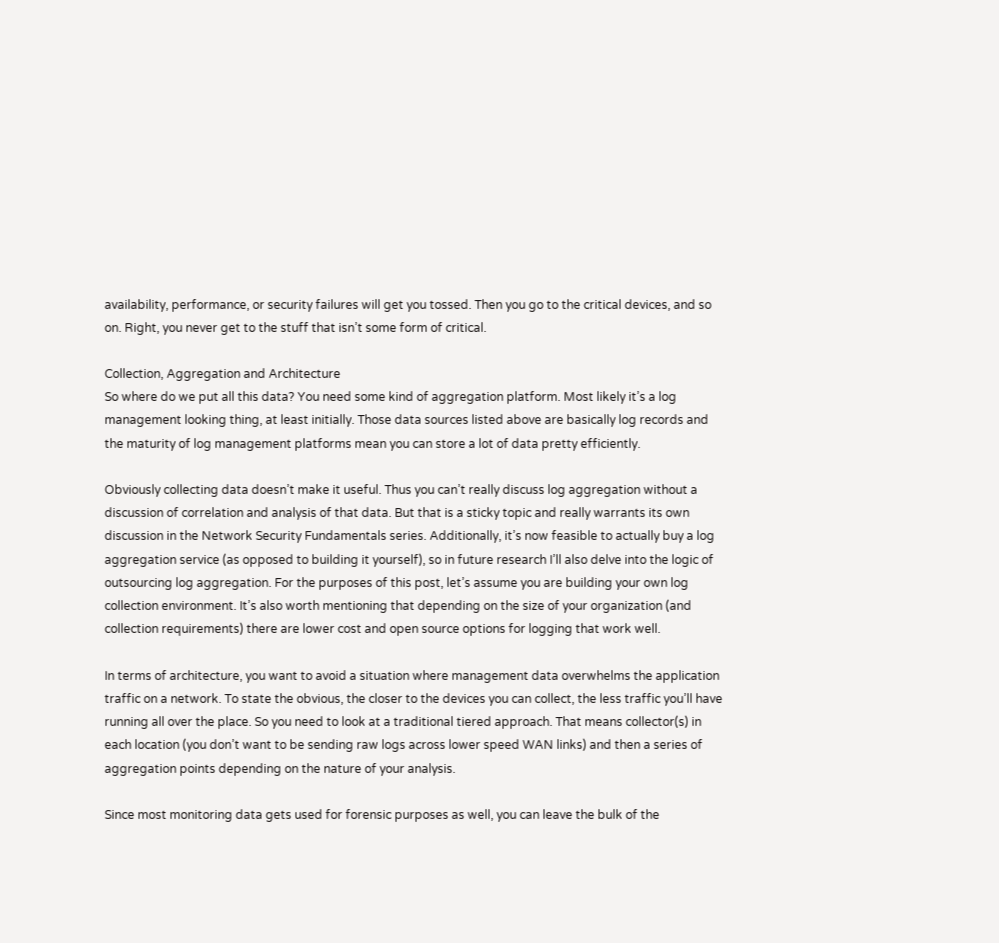availability, performance, or security failures will get you tossed. Then you go to the critical devices, and so on. Right, you never get to the stuff that isn’t some form of critical.

Collection, Aggregation and Architecture
So where do we put all this data? You need some kind of aggregation platform. Most likely it’s a log management looking thing, at least initially. Those data sources listed above are basically log records and the maturity of log management platforms mean you can store a lot of data pretty efficiently.

Obviously collecting data doesn’t make it useful. Thus you can’t really discuss log aggregation without a discussion of correlation and analysis of that data. But that is a sticky topic and really warrants its own discussion in the Network Security Fundamentals series. Additionally, it’s now feasible to actually buy a log aggregation service (as opposed to building it yourself), so in future research I’ll also delve into the logic of outsourcing log aggregation. For the purposes of this post, let’s assume you are building your own log collection environment. It’s also worth mentioning that depending on the size of your organization (and collection requirements) there are lower cost and open source options for logging that work well.

In terms of architecture, you want to avoid a situation where management data overwhelms the application traffic on a network. To state the obvious, the closer to the devices you can collect, the less traffic you’ll have running all over the place. So you need to look at a traditional tiered approach. That means collector(s) in each location (you don’t want to be sending raw logs across lower speed WAN links) and then a series of aggregation points depending on the nature of your analysis.

Since most monitoring data gets used for forensic purposes as well, you can leave the bulk of the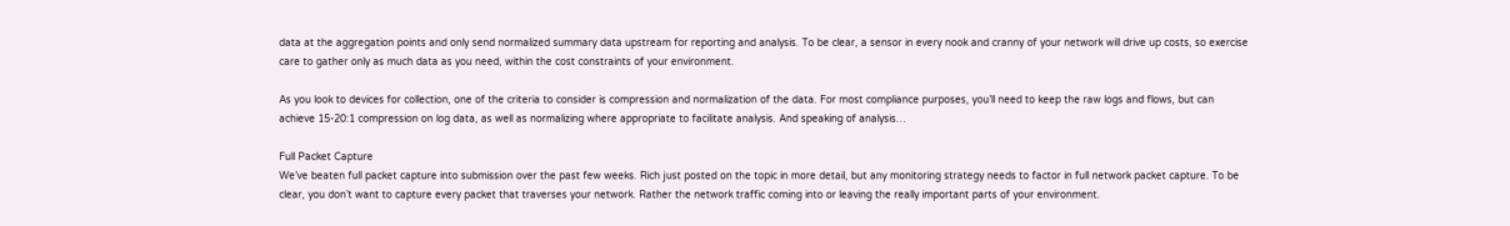data at the aggregation points and only send normalized summary data upstream for reporting and analysis. To be clear, a sensor in every nook and cranny of your network will drive up costs, so exercise care to gather only as much data as you need, within the cost constraints of your environment.

As you look to devices for collection, one of the criteria to consider is compression and normalization of the data. For most compliance purposes, you’ll need to keep the raw logs and flows, but can achieve 15-20:1 compression on log data, as well as normalizing where appropriate to facilitate analysis. And speaking of analysis…

Full Packet Capture
We’ve beaten full packet capture into submission over the past few weeks. Rich just posted on the topic in more detail, but any monitoring strategy needs to factor in full network packet capture. To be clear, you don’t want to capture every packet that traverses your network. Rather the network traffic coming into or leaving the really important parts of your environment.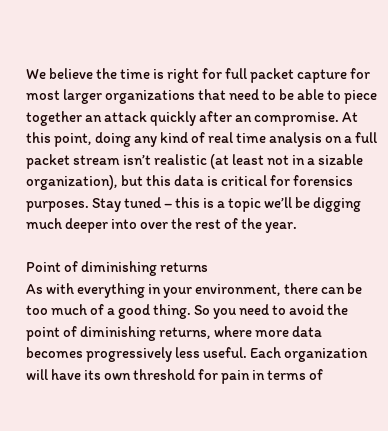We believe the time is right for full packet capture for most larger organizations that need to be able to piece together an attack quickly after an compromise. At this point, doing any kind of real time analysis on a full packet stream isn’t realistic (at least not in a sizable organization), but this data is critical for forensics purposes. Stay tuned – this is a topic we’ll be digging much deeper into over the rest of the year.

Point of diminishing returns
As with everything in your environment, there can be too much of a good thing. So you need to avoid the point of diminishing returns, where more data becomes progressively less useful. Each organization will have its own threshold for pain in terms of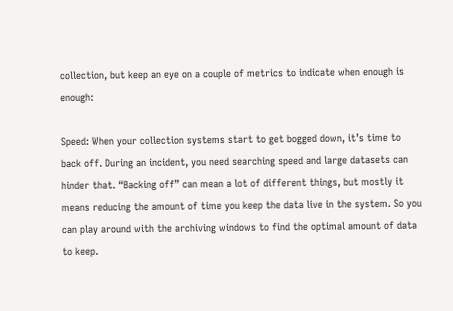collection, but keep an eye on a couple of metrics to indicate when enough is enough:

Speed: When your collection systems start to get bogged down, it’s time to back off. During an incident, you need searching speed and large datasets can hinder that. “Backing off” can mean a lot of different things, but mostly it means reducing the amount of time you keep the data live in the system. So you can play around with the archiving windows to find the optimal amount of data to keep.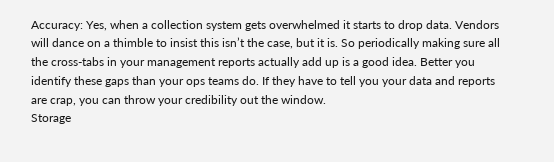Accuracy: Yes, when a collection system gets overwhelmed it starts to drop data. Vendors will dance on a thimble to insist this isn’t the case, but it is. So periodically making sure all the cross-tabs in your management reports actually add up is a good idea. Better you identify these gaps than your ops teams do. If they have to tell you your data and reports are crap, you can throw your credibility out the window.
Storage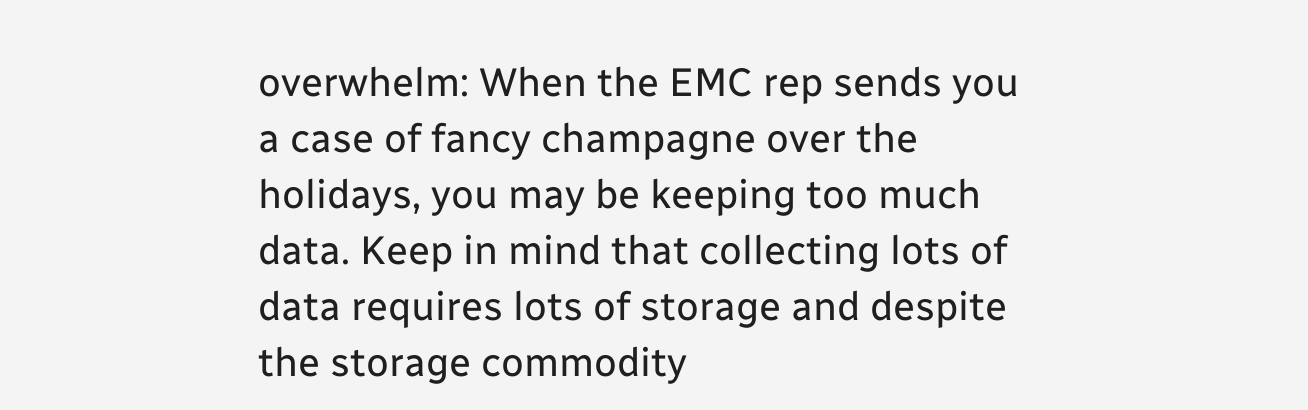overwhelm: When the EMC rep sends you a case of fancy champagne over the holidays, you may be keeping too much data. Keep in mind that collecting lots of data requires lots of storage and despite the storage commodity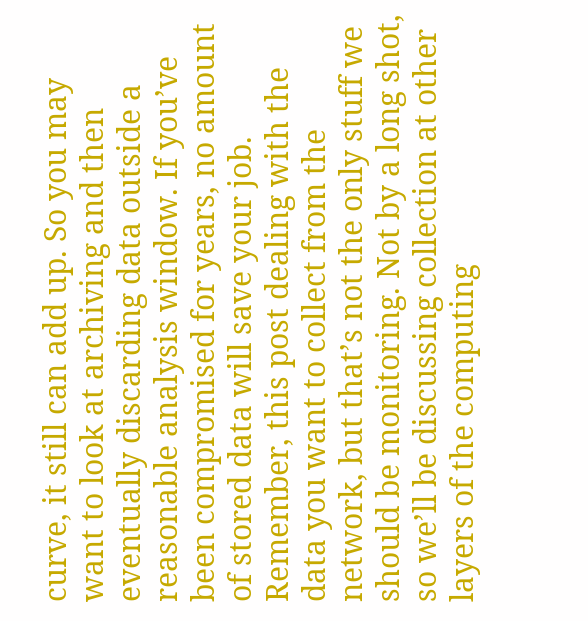curve, it still can add up. So you may want to look at archiving and then eventually discarding data outside a reasonable analysis window. If you’ve been compromised for years, no amount of stored data will save your job.
Remember, this post dealing with the data you want to collect from the network, but that’s not the only stuff we should be monitoring. Not by a long shot, so we’ll be discussing collection at other layers of the computing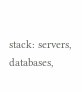stack: servers, databases,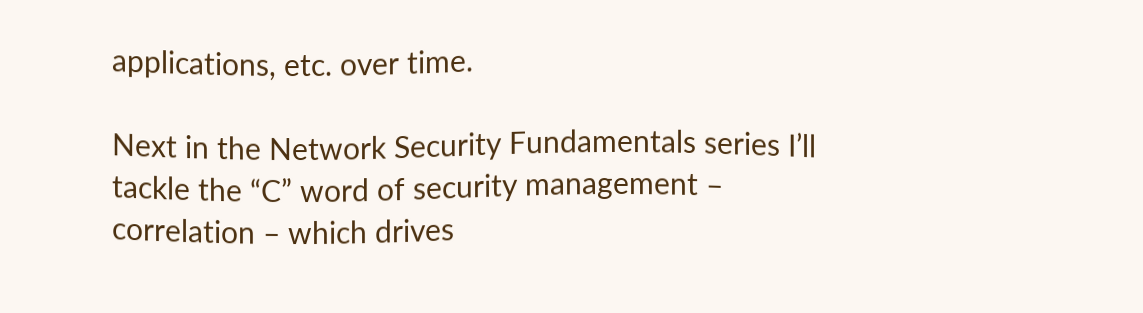applications, etc. over time.

Next in the Network Security Fundamentals series I’ll tackle the “C” word of security management – correlation – which drives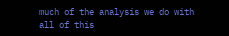much of the analysis we do with all of this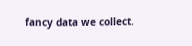fancy data we collect.